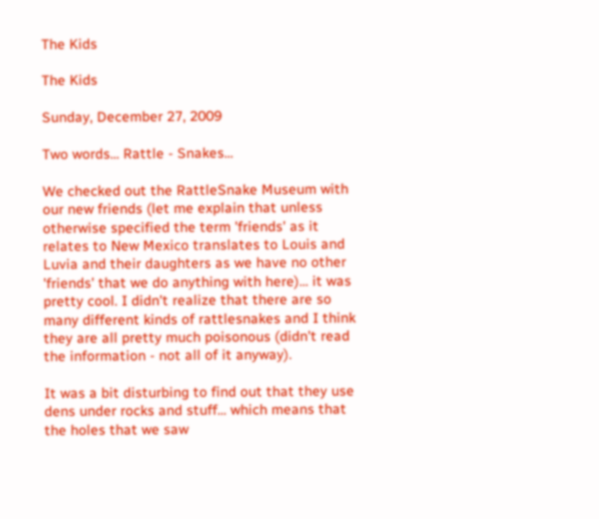The Kids

The Kids

Sunday, December 27, 2009

Two words... Rattle - Snakes...

We checked out the RattleSnake Museum with our new friends (let me explain that unless otherwise specified the term 'friends' as it relates to New Mexico translates to Louis and Luvia and their daughters as we have no other 'friends' that we do anything with here)... it was pretty cool. I didn't realize that there are so many different kinds of rattlesnakes and I think they are all pretty much poisonous (didn't read the information - not all of it anyway).

It was a bit disturbing to find out that they use dens under rocks and stuff... which means that the holes that we saw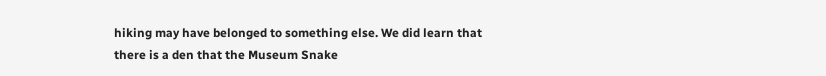hiking may have belonged to something else. We did learn that there is a den that the Museum Snake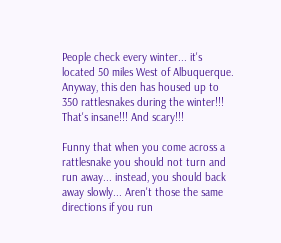People check every winter... it's located 50 miles West of Albuquerque. Anyway, this den has housed up to 350 rattlesnakes during the winter!!! That's insane!!! And scary!!!

Funny that when you come across a rattlesnake you should not turn and run away... instead, you should back away slowly... Aren't those the same directions if you run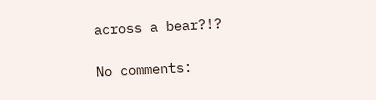across a bear?!?

No comments: